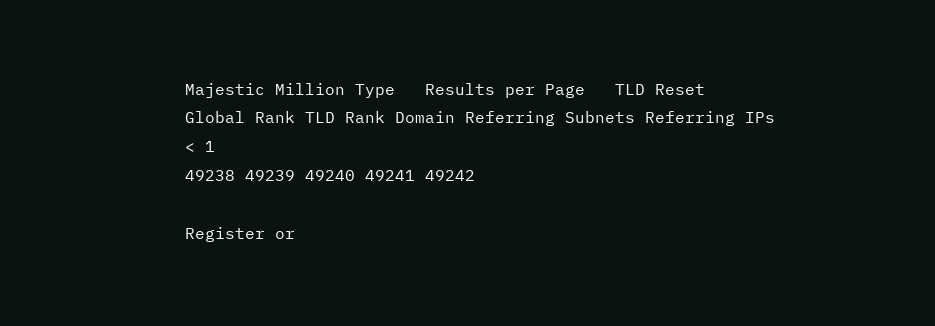Majestic Million Type   Results per Page   TLD Reset
Global Rank TLD Rank Domain Referring Subnets Referring IPs
< 1
49238 49239 49240 49241 49242

Register or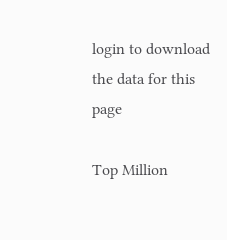login to download the data for this page

Top Million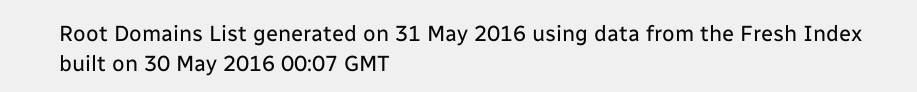Root Domains List generated on 31 May 2016 using data from the Fresh Index built on 30 May 2016 00:07 GMT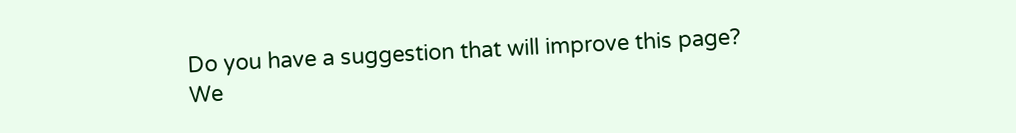Do you have a suggestion that will improve this page? We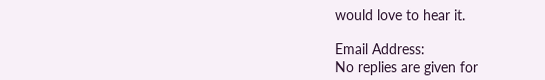would love to hear it.

Email Address:
No replies are given for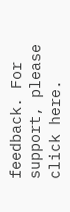feedback. For support, please click here.